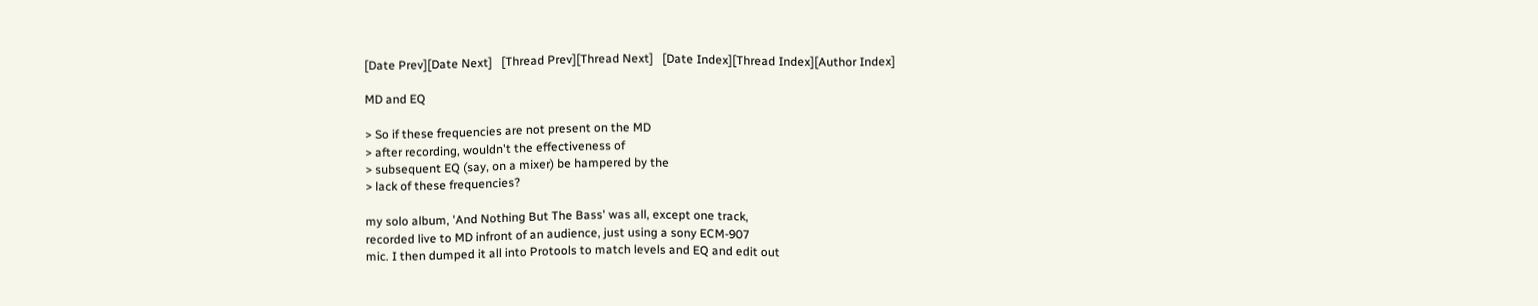[Date Prev][Date Next]   [Thread Prev][Thread Next]   [Date Index][Thread Index][Author Index]

MD and EQ

> So if these frequencies are not present on the MD
> after recording, wouldn't the effectiveness of
> subsequent EQ (say, on a mixer) be hampered by the
> lack of these frequencies?

my solo album, 'And Nothing But The Bass' was all, except one track,
recorded live to MD infront of an audience, just using a sony ECM-907
mic. I then dumped it all into Protools to match levels and EQ and edit out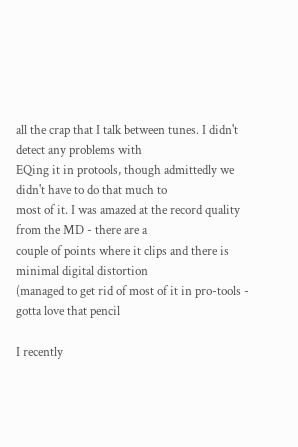all the crap that I talk between tunes. I didn't detect any problems with
EQing it in protools, though admittedly we didn't have to do that much to
most of it. I was amazed at the record quality from the MD - there are a
couple of points where it clips and there is minimal digital distortion
(managed to get rid of most of it in pro-tools - gotta love that pencil

I recently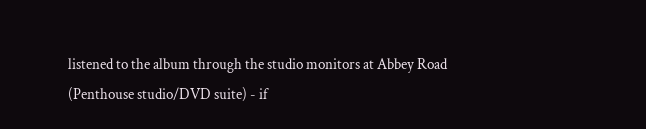listened to the album through the studio monitors at Abbey Road
(Penthouse studio/DVD suite) - if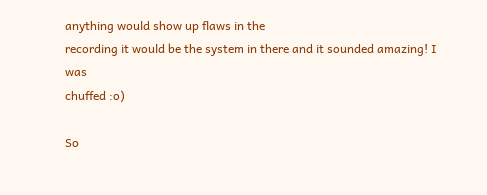anything would show up flaws in the
recording it would be the system in there and it sounded amazing! I was
chuffed :o)

So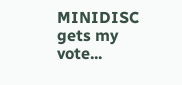MINIDISC gets my vote...